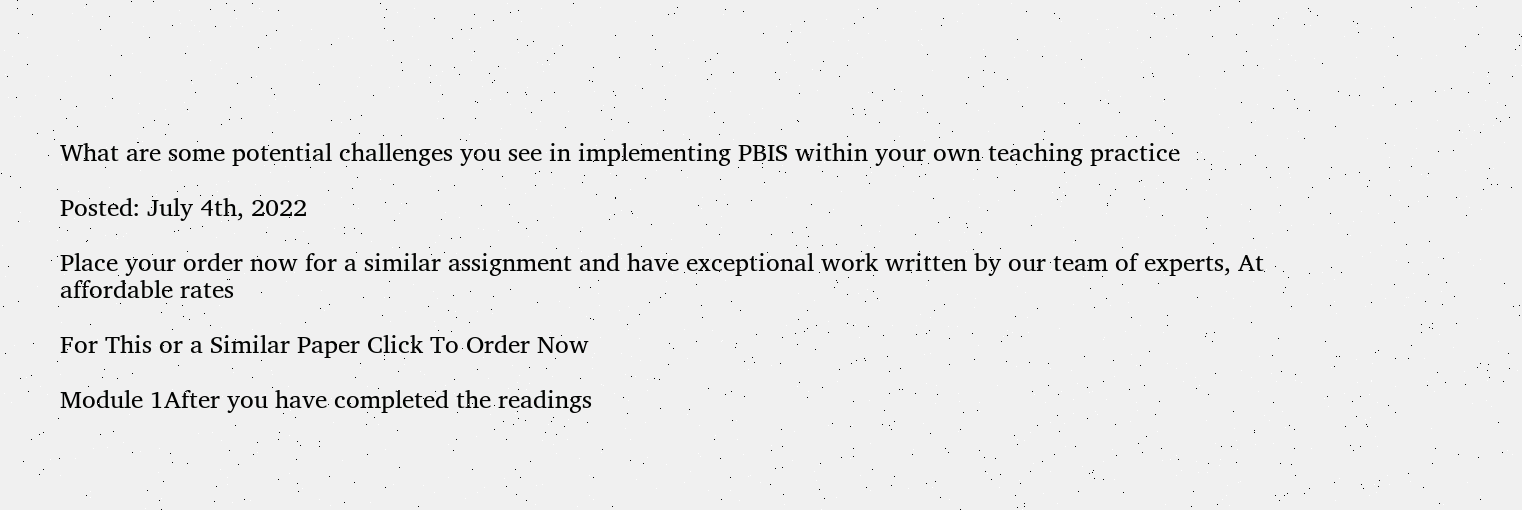What are some potential challenges you see in implementing PBIS within your own teaching practice

Posted: July 4th, 2022

Place your order now for a similar assignment and have exceptional work written by our team of experts, At affordable rates

For This or a Similar Paper Click To Order Now

Module 1After you have completed the readings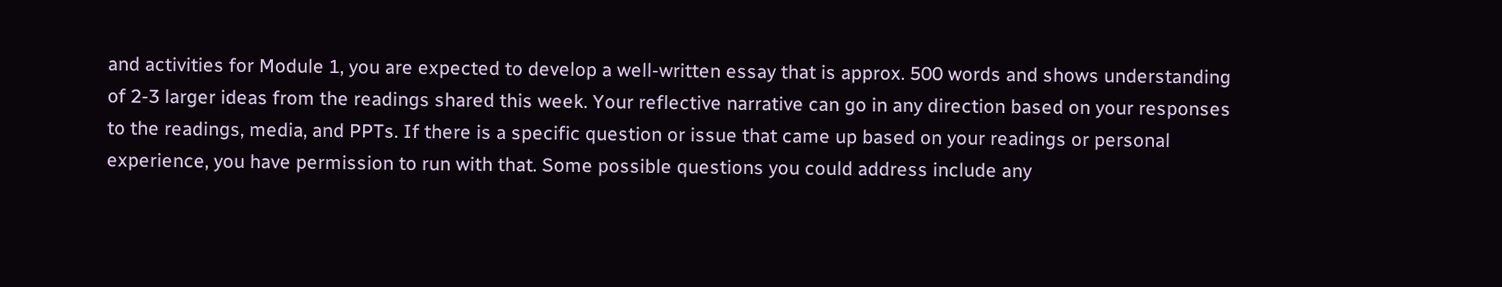and activities for Module 1, you are expected to develop a well-written essay that is approx. 500 words and shows understanding of 2-3 larger ideas from the readings shared this week. Your reflective narrative can go in any direction based on your responses to the readings, media, and PPTs. If there is a specific question or issue that came up based on your readings or personal experience, you have permission to run with that. Some possible questions you could address include any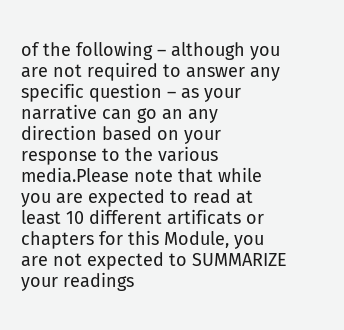of the following – although you are not required to answer any specific question – as your narrative can go an any direction based on your response to the various media.Please note that while you are expected to read at least 10 different artificats or chapters for this Module, you are not expected to SUMMARIZE your readings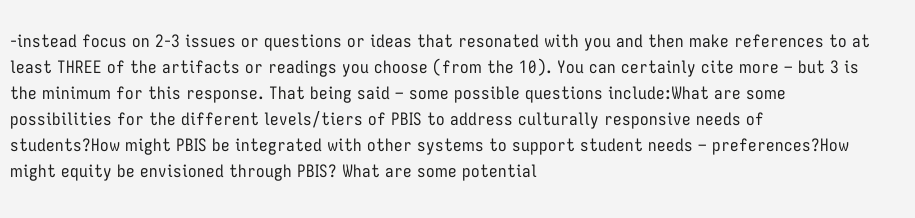-instead focus on 2-3 issues or questions or ideas that resonated with you and then make references to at least THREE of the artifacts or readings you choose (from the 10). You can certainly cite more – but 3 is the minimum for this response. That being said – some possible questions include:What are some possibilities for the different levels/tiers of PBIS to address culturally responsive needs of students?How might PBIS be integrated with other systems to support student needs – preferences?How might equity be envisioned through PBIS? What are some potential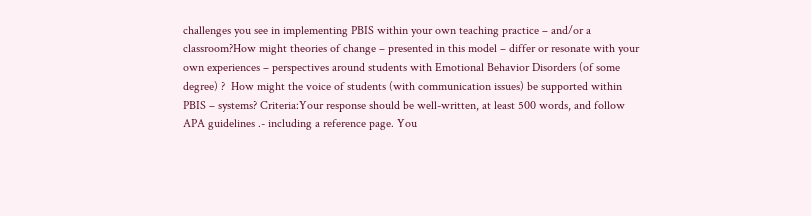challenges you see in implementing PBIS within your own teaching practice – and/or a classroom?How might theories of change – presented in this model – differ or resonate with your own experiences – perspectives around students with Emotional Behavior Disorders (of some degree) ?  How might the voice of students (with communication issues) be supported within PBIS – systems? Criteria:Your response should be well-written, at least 500 words, and follow APA guidelines .- including a reference page. You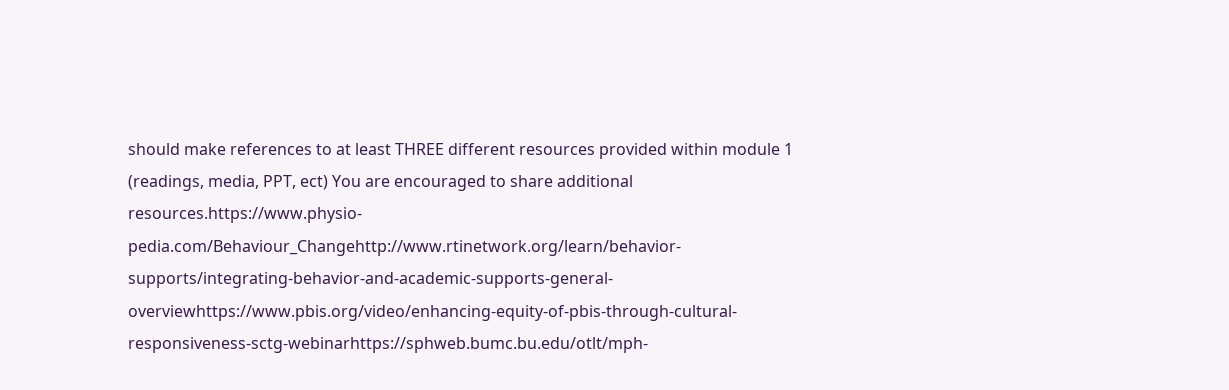should make references to at least THREE different resources provided within module 1 (readings, media, PPT, ect) You are encouraged to share additional resources.https://www.physio-pedia.com/Behaviour_Changehttp://www.rtinetwork.org/learn/behavior-supports/integrating-behavior-and-academic-supports-general-overviewhttps://www.pbis.org/video/enhancing-equity-of-pbis-through-cultural-responsiveness-sctg-webinarhttps://sphweb.bumc.bu.edu/otlt/mph-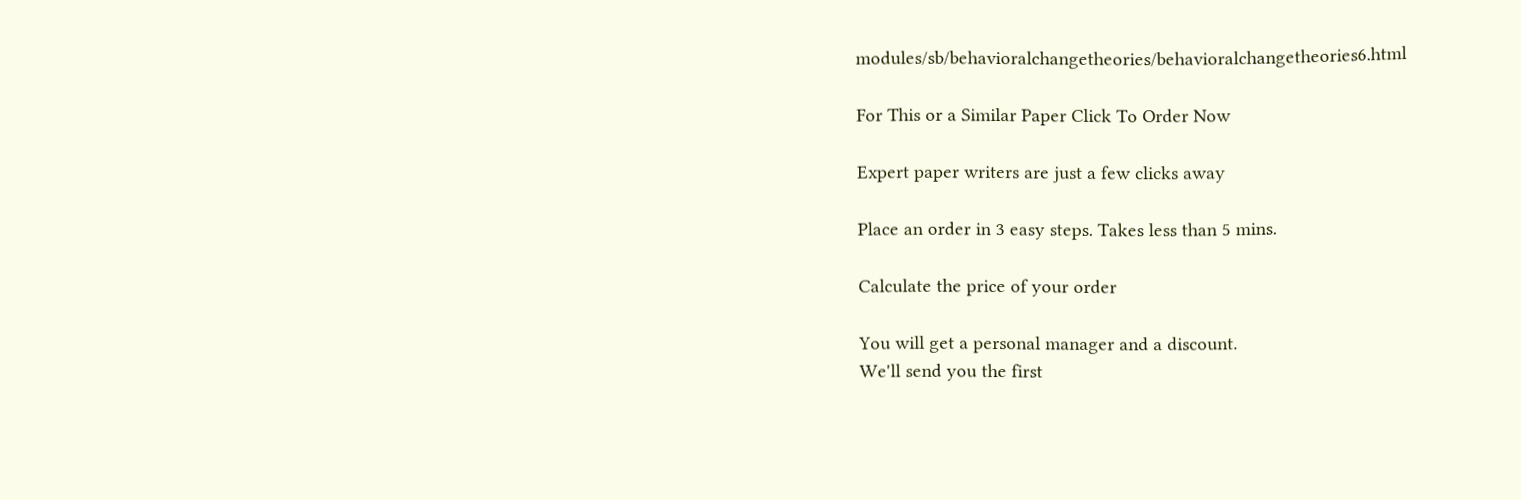modules/sb/behavioralchangetheories/behavioralchangetheories6.html

For This or a Similar Paper Click To Order Now

Expert paper writers are just a few clicks away

Place an order in 3 easy steps. Takes less than 5 mins.

Calculate the price of your order

You will get a personal manager and a discount.
We'll send you the first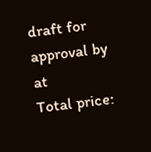draft for approval by at
Total price: